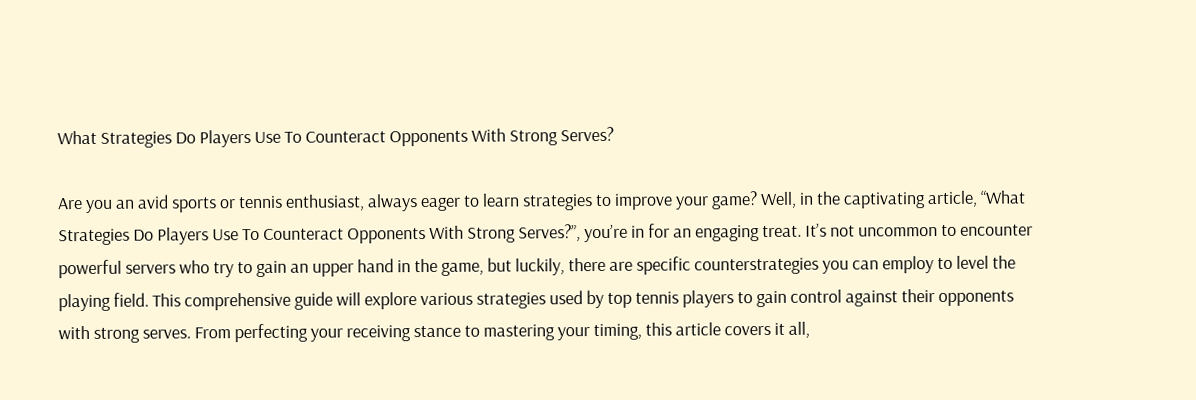What Strategies Do Players Use To Counteract Opponents With Strong Serves?

Are you an avid sports or tennis enthusiast, always eager to learn strategies to improve your game? Well, in the captivating article, “What Strategies Do Players Use To Counteract Opponents With Strong Serves?”, you’re in for an engaging treat. It’s not uncommon to encounter powerful servers who try to gain an upper hand in the game, but luckily, there are specific counterstrategies you can employ to level the playing field. This comprehensive guide will explore various strategies used by top tennis players to gain control against their opponents with strong serves. From perfecting your receiving stance to mastering your timing, this article covers it all,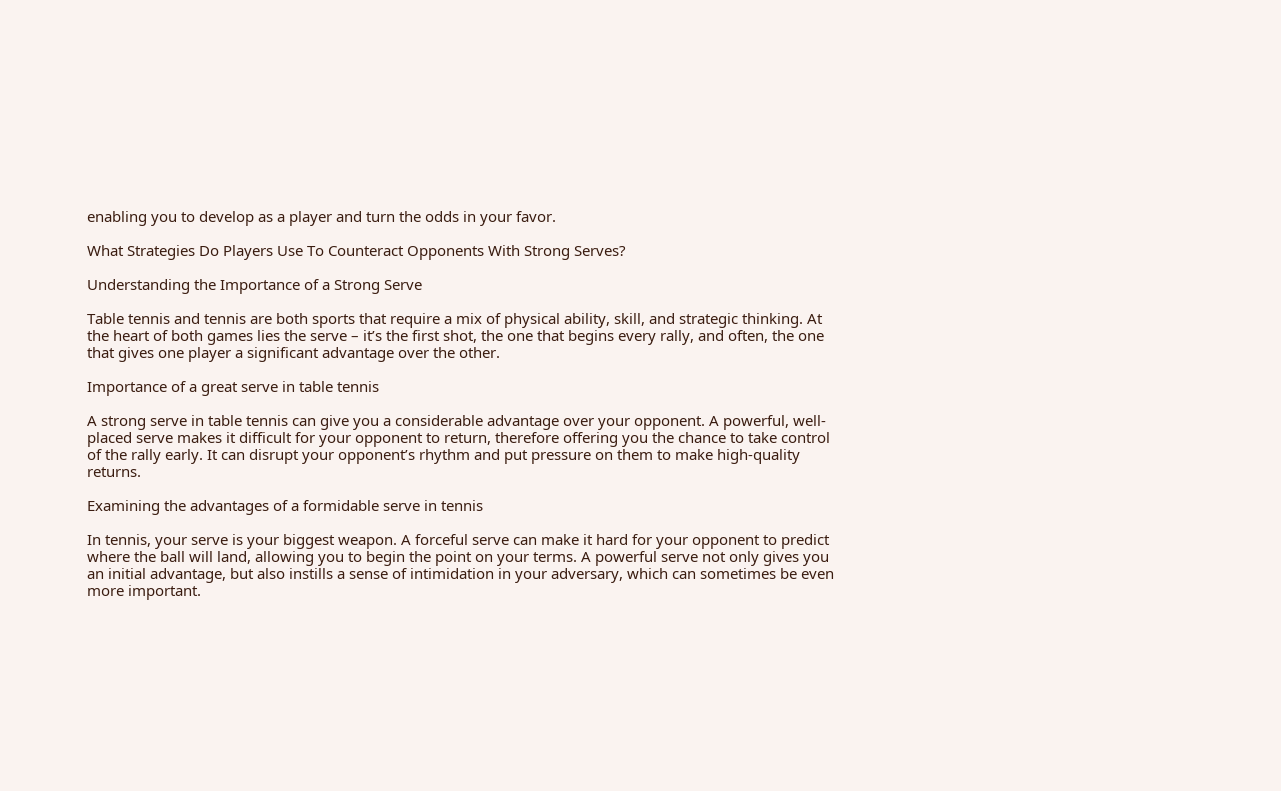enabling you to develop as a player and turn the odds in your favor.

What Strategies Do Players Use To Counteract Opponents With Strong Serves?

Understanding the Importance of a Strong Serve

Table tennis and tennis are both sports that require a mix of physical ability, skill, and strategic thinking. At the heart of both games lies the serve – it’s the first shot, the one that begins every rally, and often, the one that gives one player a significant advantage over the other.

Importance of a great serve in table tennis

A strong serve in table tennis can give you a considerable advantage over your opponent. A powerful, well-placed serve makes it difficult for your opponent to return, therefore offering you the chance to take control of the rally early. It can disrupt your opponent’s rhythm and put pressure on them to make high-quality returns.

Examining the advantages of a formidable serve in tennis

In tennis, your serve is your biggest weapon. A forceful serve can make it hard for your opponent to predict where the ball will land, allowing you to begin the point on your terms. A powerful serve not only gives you an initial advantage, but also instills a sense of intimidation in your adversary, which can sometimes be even more important.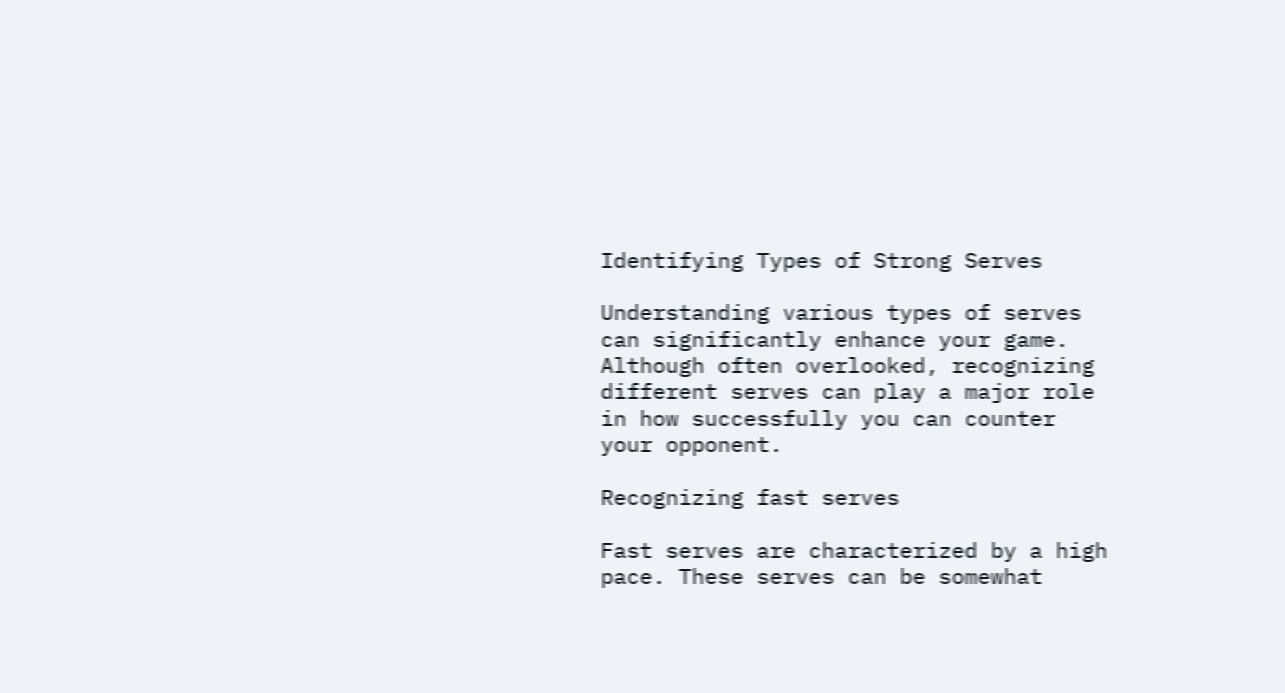Identifying Types of Strong Serves

Understanding various types of serves can significantly enhance your game. Although often overlooked, recognizing different serves can play a major role in how successfully you can counter your opponent.

Recognizing fast serves

Fast serves are characterized by a high pace. These serves can be somewhat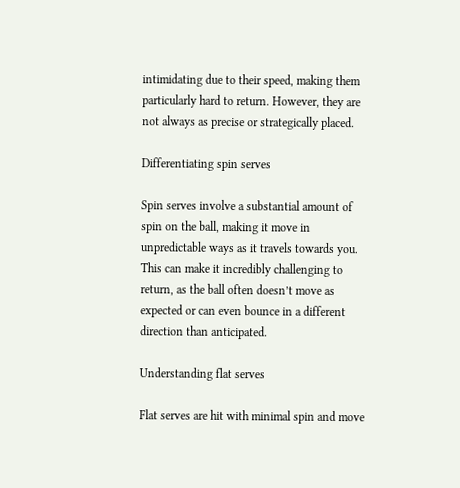intimidating due to their speed, making them particularly hard to return. However, they are not always as precise or strategically placed.

Differentiating spin serves

Spin serves involve a substantial amount of spin on the ball, making it move in unpredictable ways as it travels towards you. This can make it incredibly challenging to return, as the ball often doesn’t move as expected or can even bounce in a different direction than anticipated.

Understanding flat serves

Flat serves are hit with minimal spin and move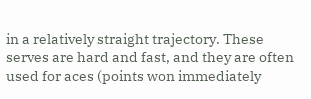in a relatively straight trajectory. These serves are hard and fast, and they are often used for aces (points won immediately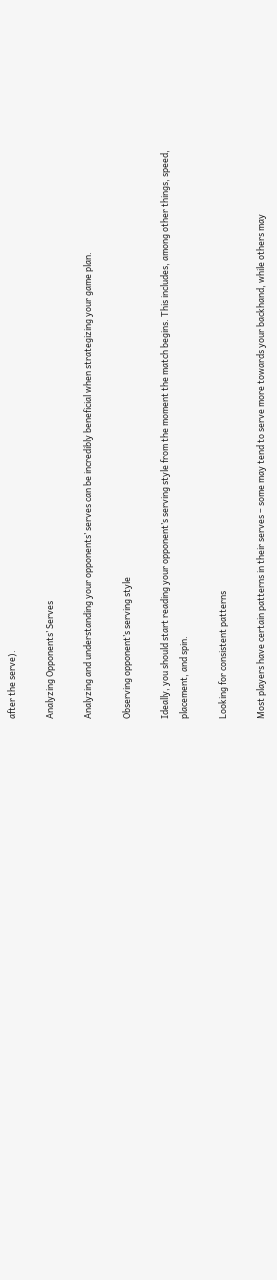after the serve).

Analyzing Opponents’ Serves

Analyzing and understanding your opponents’ serves can be incredibly beneficial when strategizing your game plan.

Observing opponent’s serving style

Ideally, you should start reading your opponent’s serving style from the moment the match begins. This includes, among other things, speed, placement, and spin.

Looking for consistent patterns

Most players have certain patterns in their serves – some may tend to serve more towards your backhand, while others may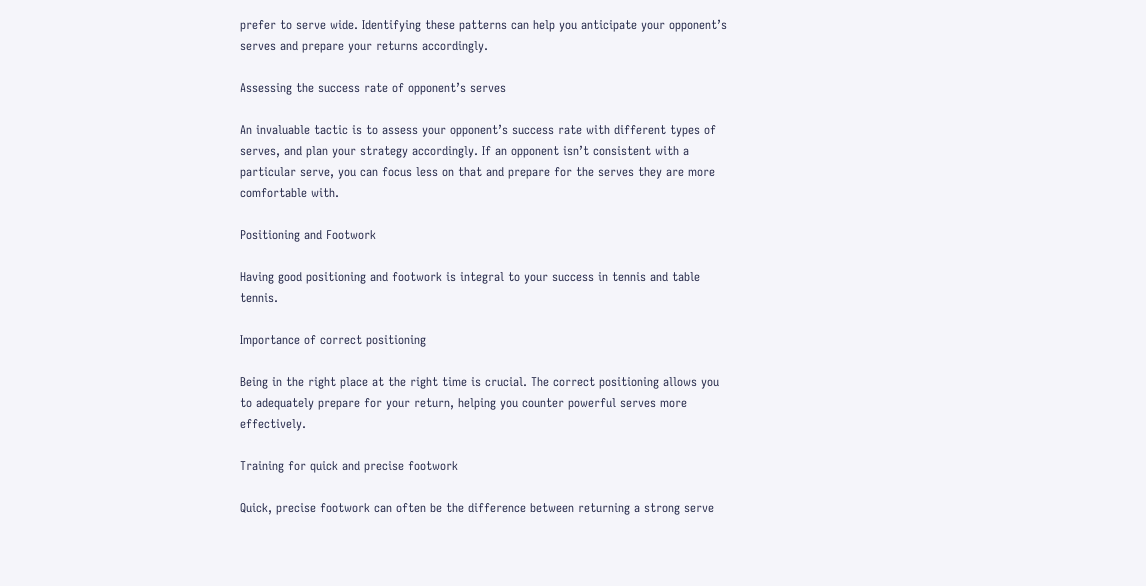prefer to serve wide. Identifying these patterns can help you anticipate your opponent’s serves and prepare your returns accordingly.

Assessing the success rate of opponent’s serves

An invaluable tactic is to assess your opponent’s success rate with different types of serves, and plan your strategy accordingly. If an opponent isn’t consistent with a particular serve, you can focus less on that and prepare for the serves they are more comfortable with.

Positioning and Footwork

Having good positioning and footwork is integral to your success in tennis and table tennis.

Importance of correct positioning

Being in the right place at the right time is crucial. The correct positioning allows you to adequately prepare for your return, helping you counter powerful serves more effectively.

Training for quick and precise footwork

Quick, precise footwork can often be the difference between returning a strong serve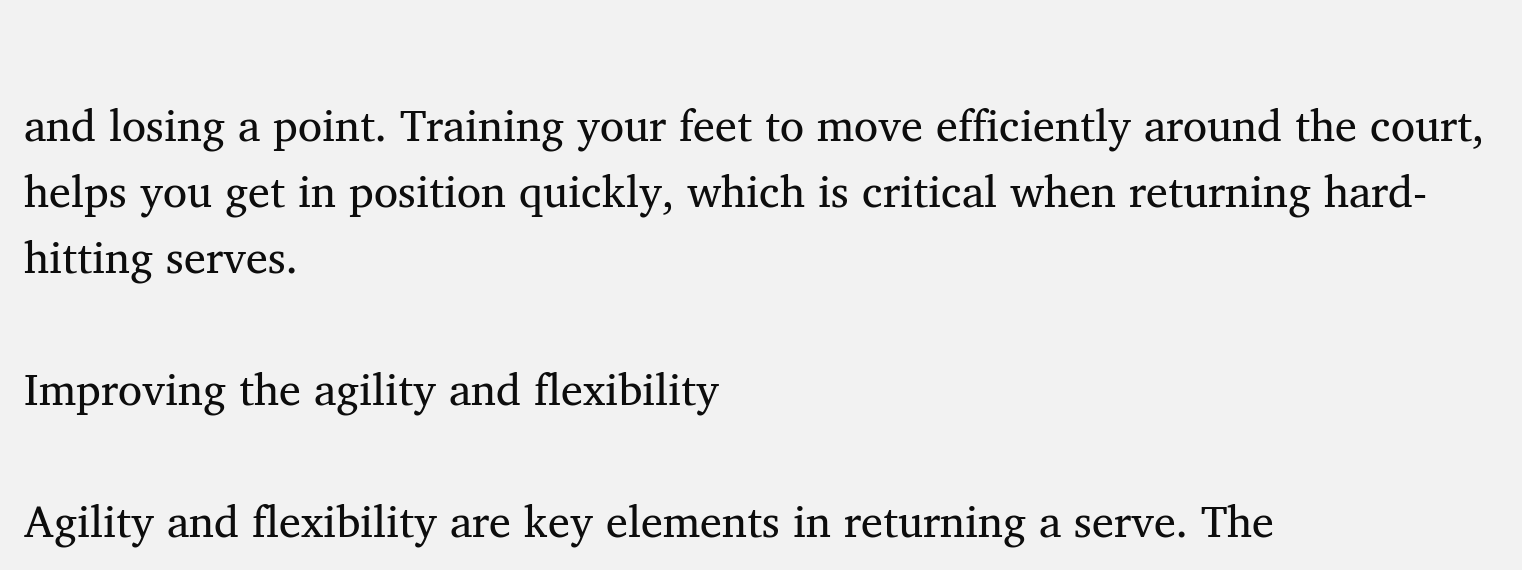and losing a point. Training your feet to move efficiently around the court, helps you get in position quickly, which is critical when returning hard-hitting serves.

Improving the agility and flexibility

Agility and flexibility are key elements in returning a serve. The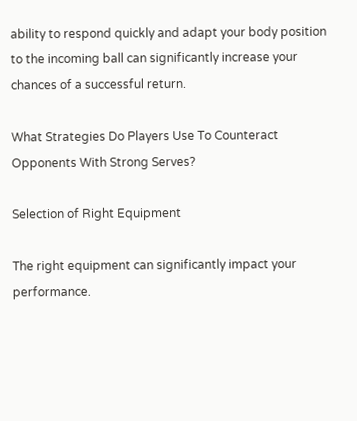ability to respond quickly and adapt your body position to the incoming ball can significantly increase your chances of a successful return.

What Strategies Do Players Use To Counteract Opponents With Strong Serves?

Selection of Right Equipment

The right equipment can significantly impact your performance.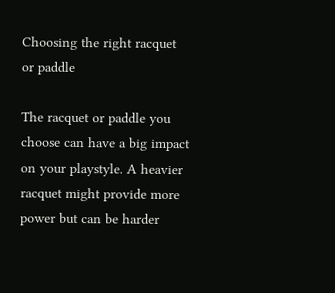Choosing the right racquet or paddle

The racquet or paddle you choose can have a big impact on your playstyle. A heavier racquet might provide more power but can be harder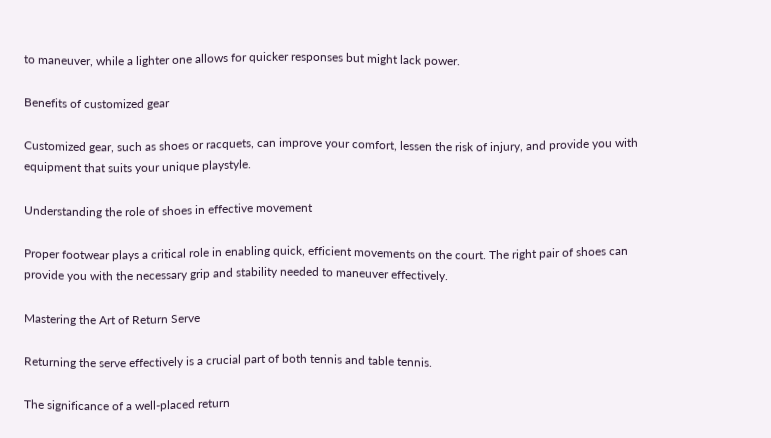to maneuver, while a lighter one allows for quicker responses but might lack power.

Benefits of customized gear

Customized gear, such as shoes or racquets, can improve your comfort, lessen the risk of injury, and provide you with equipment that suits your unique playstyle.

Understanding the role of shoes in effective movement

Proper footwear plays a critical role in enabling quick, efficient movements on the court. The right pair of shoes can provide you with the necessary grip and stability needed to maneuver effectively.

Mastering the Art of Return Serve

Returning the serve effectively is a crucial part of both tennis and table tennis.

The significance of a well-placed return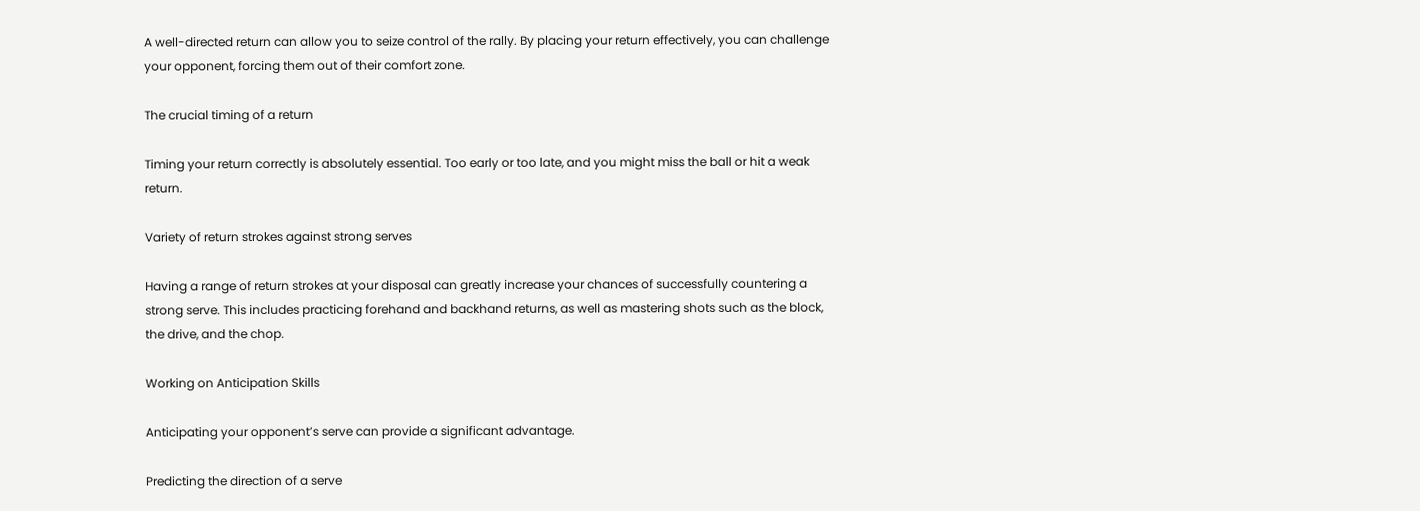A well-directed return can allow you to seize control of the rally. By placing your return effectively, you can challenge your opponent, forcing them out of their comfort zone.

The crucial timing of a return

Timing your return correctly is absolutely essential. Too early or too late, and you might miss the ball or hit a weak return.

Variety of return strokes against strong serves

Having a range of return strokes at your disposal can greatly increase your chances of successfully countering a strong serve. This includes practicing forehand and backhand returns, as well as mastering shots such as the block, the drive, and the chop.

Working on Anticipation Skills

Anticipating your opponent’s serve can provide a significant advantage.

Predicting the direction of a serve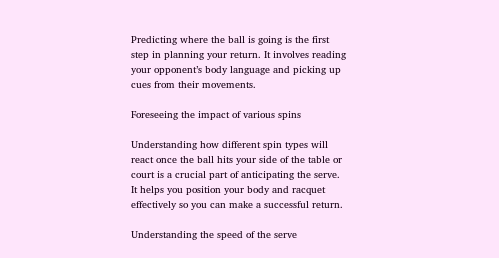Predicting where the ball is going is the first step in planning your return. It involves reading your opponent’s body language and picking up cues from their movements.

Foreseeing the impact of various spins

Understanding how different spin types will react once the ball hits your side of the table or court is a crucial part of anticipating the serve. It helps you position your body and racquet effectively so you can make a successful return.

Understanding the speed of the serve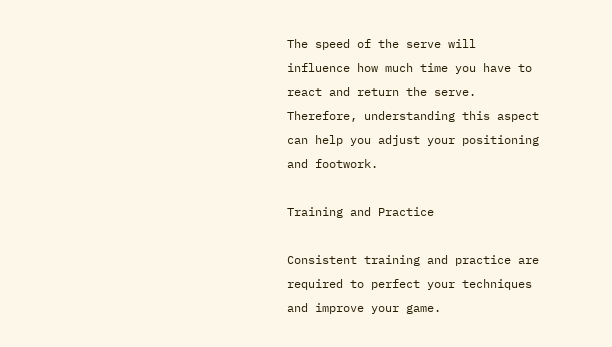The speed of the serve will influence how much time you have to react and return the serve. Therefore, understanding this aspect can help you adjust your positioning and footwork.

Training and Practice

Consistent training and practice are required to perfect your techniques and improve your game.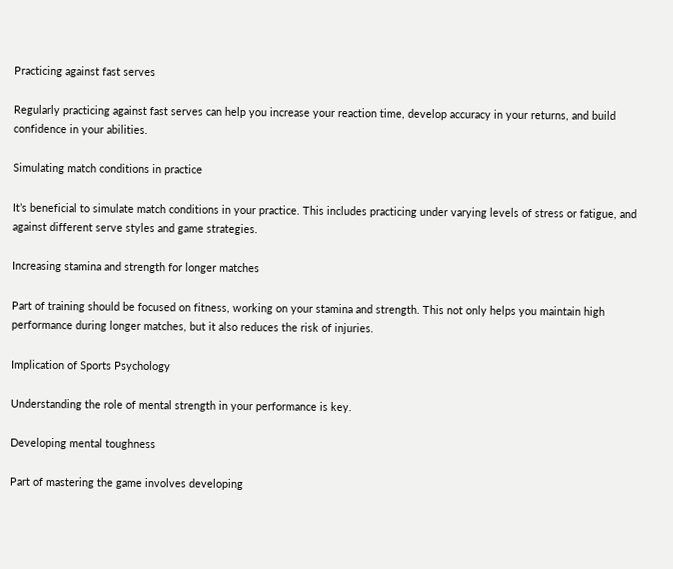Practicing against fast serves

Regularly practicing against fast serves can help you increase your reaction time, develop accuracy in your returns, and build confidence in your abilities.

Simulating match conditions in practice

It’s beneficial to simulate match conditions in your practice. This includes practicing under varying levels of stress or fatigue, and against different serve styles and game strategies.

Increasing stamina and strength for longer matches

Part of training should be focused on fitness, working on your stamina and strength. This not only helps you maintain high performance during longer matches, but it also reduces the risk of injuries.

Implication of Sports Psychology

Understanding the role of mental strength in your performance is key.

Developing mental toughness

Part of mastering the game involves developing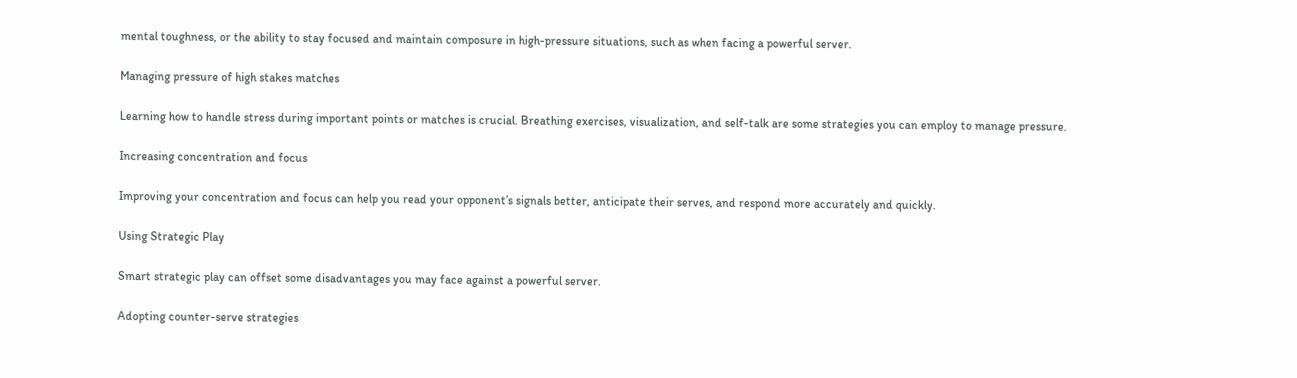mental toughness, or the ability to stay focused and maintain composure in high-pressure situations, such as when facing a powerful server.

Managing pressure of high stakes matches

Learning how to handle stress during important points or matches is crucial. Breathing exercises, visualization, and self-talk are some strategies you can employ to manage pressure.

Increasing concentration and focus

Improving your concentration and focus can help you read your opponent’s signals better, anticipate their serves, and respond more accurately and quickly.

Using Strategic Play

Smart strategic play can offset some disadvantages you may face against a powerful server.

Adopting counter-serve strategies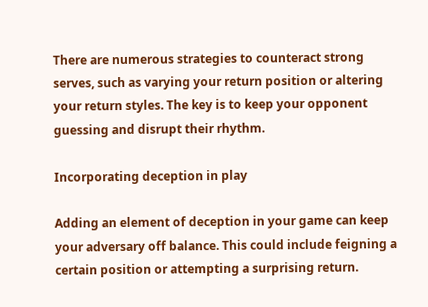There are numerous strategies to counteract strong serves, such as varying your return position or altering your return styles. The key is to keep your opponent guessing and disrupt their rhythm.

Incorporating deception in play

Adding an element of deception in your game can keep your adversary off balance. This could include feigning a certain position or attempting a surprising return.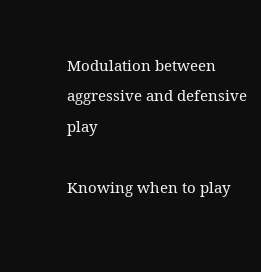Modulation between aggressive and defensive play

Knowing when to play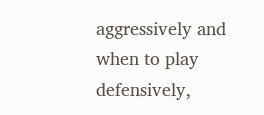aggressively and when to play defensively,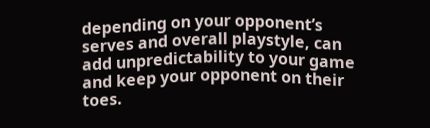depending on your opponent’s serves and overall playstyle, can add unpredictability to your game and keep your opponent on their toes.